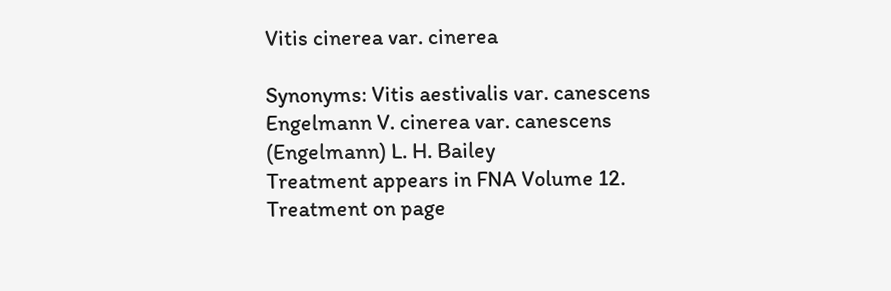Vitis cinerea var. cinerea

Synonyms: Vitis aestivalis var. canescens Engelmann V. cinerea var. canescens (Engelmann) L. H. Bailey
Treatment appears in FNA Volume 12. Treatment on page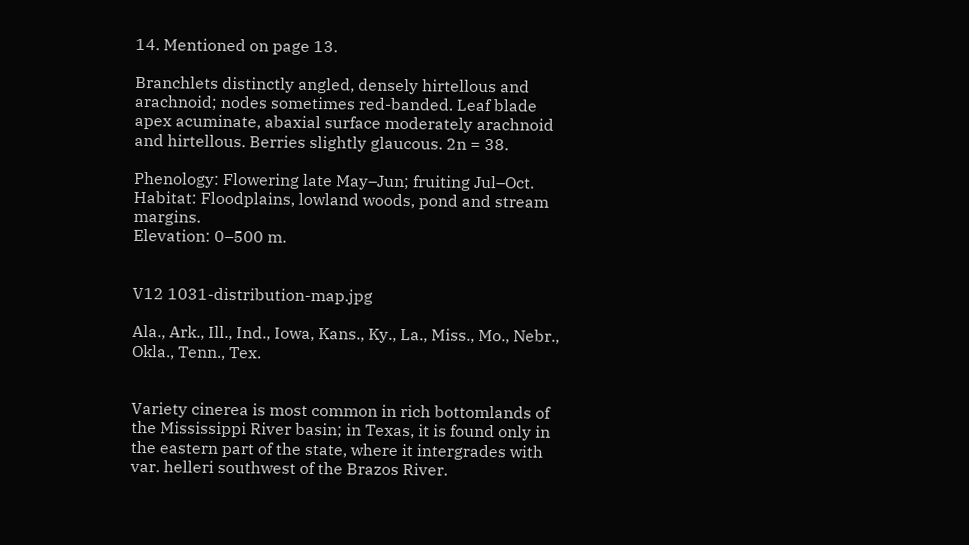14. Mentioned on page 13.

Branchlets distinctly angled, densely hirtellous and arachnoid; nodes sometimes red-banded. Leaf blade apex acuminate, abaxial surface moderately arachnoid and hirtellous. Berries slightly glaucous. 2n = 38.

Phenology: Flowering late May–Jun; fruiting Jul–Oct.
Habitat: Floodplains, lowland woods, pond and stream margins.
Elevation: 0–500 m.


V12 1031-distribution-map.jpg

Ala., Ark., Ill., Ind., Iowa, Kans., Ky., La., Miss., Mo., Nebr., Okla., Tenn., Tex.


Variety cinerea is most common in rich bottomlands of the Mississippi River basin; in Texas, it is found only in the eastern part of the state, where it intergrades with var. helleri southwest of the Brazos River.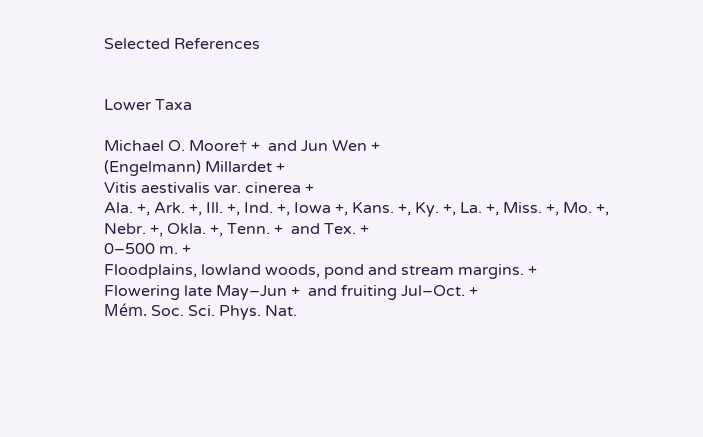Selected References


Lower Taxa

Michael O. Moore† +  and Jun Wen +
(Engelmann) Millardet +
Vitis aestivalis var. cinerea +
Ala. +, Ark. +, Ill. +, Ind. +, Iowa +, Kans. +, Ky. +, La. +, Miss. +, Mo. +, Nebr. +, Okla. +, Tenn. +  and Tex. +
0–500 m. +
Floodplains, lowland woods, pond and stream margins. +
Flowering late May–Jun +  and fruiting Jul–Oct. +
Mém. Soc. Sci. Phys. Nat.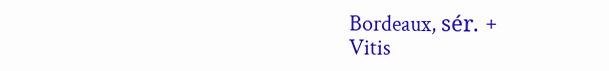Bordeaux, sér. +
Vitis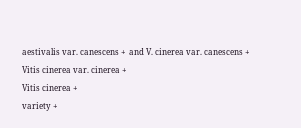aestivalis var. canescens +  and V. cinerea var. canescens +
Vitis cinerea var. cinerea +
Vitis cinerea +
variety +